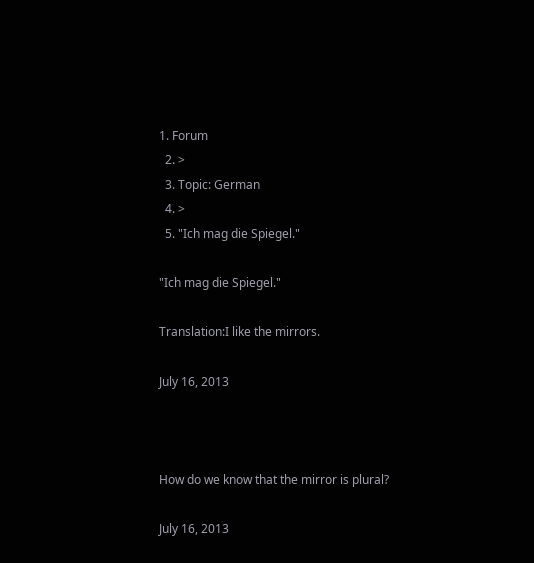1. Forum
  2. >
  3. Topic: German
  4. >
  5. "Ich mag die Spiegel."

"Ich mag die Spiegel."

Translation:I like the mirrors.

July 16, 2013



How do we know that the mirror is plural?

July 16, 2013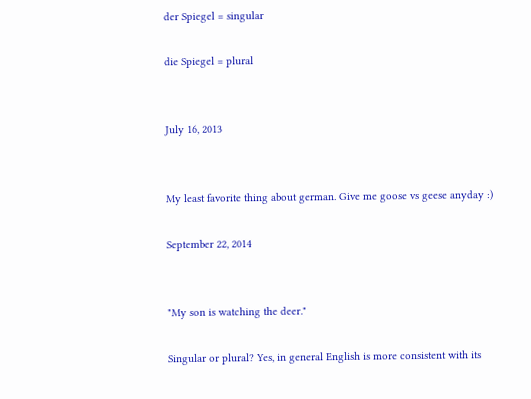der Spiegel = singular

die Spiegel = plural


July 16, 2013


My least favorite thing about german. Give me goose vs geese anyday :)

September 22, 2014


"My son is watching the deer."

Singular or plural? Yes, in general English is more consistent with its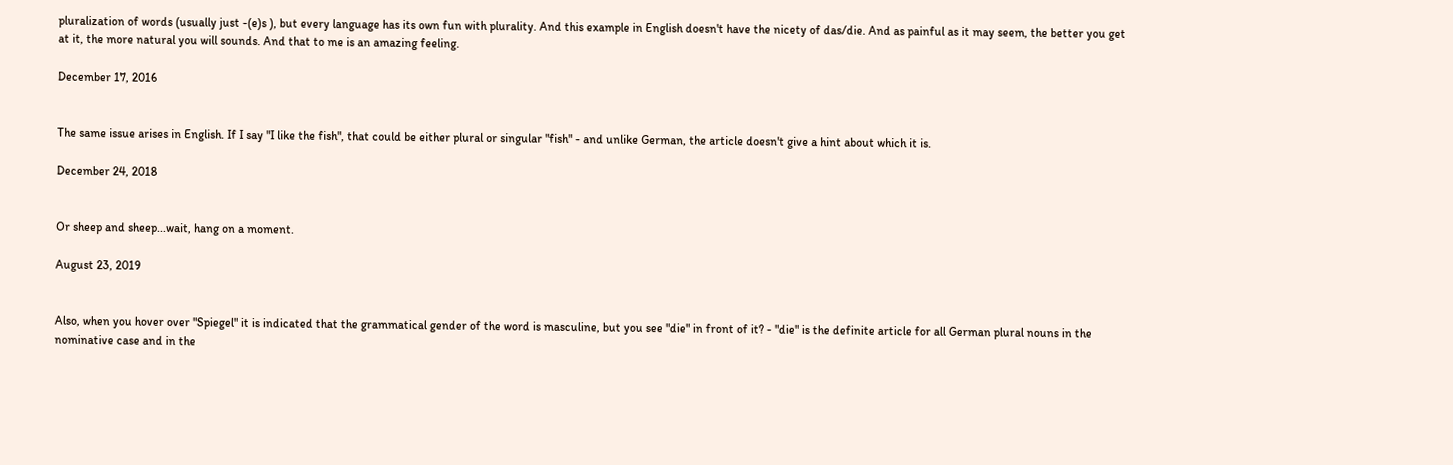pluralization of words (usually just -(e)s ), but every language has its own fun with plurality. And this example in English doesn't have the nicety of das/die. And as painful as it may seem, the better you get at it, the more natural you will sounds. And that to me is an amazing feeling.

December 17, 2016


The same issue arises in English. If I say "I like the fish", that could be either plural or singular "fish" - and unlike German, the article doesn't give a hint about which it is.

December 24, 2018


Or sheep and sheep...wait, hang on a moment.

August 23, 2019


Also, when you hover over "Spiegel" it is indicated that the grammatical gender of the word is masculine, but you see "die" in front of it? - "die" is the definite article for all German plural nouns in the nominative case and in the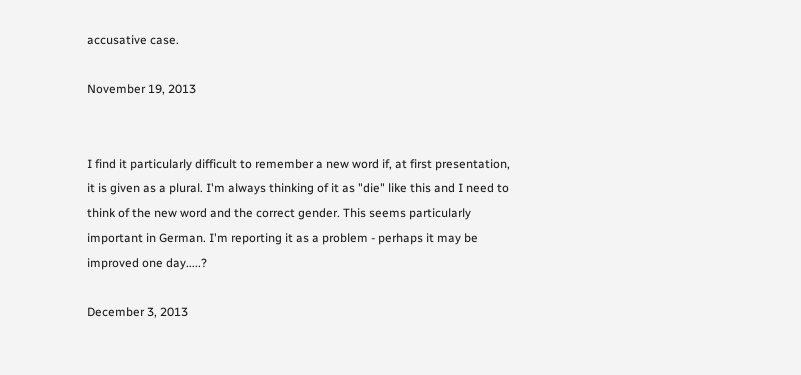accusative case.

November 19, 2013


I find it particularly difficult to remember a new word if, at first presentation, it is given as a plural. I'm always thinking of it as "die" like this and I need to think of the new word and the correct gender. This seems particularly important in German. I'm reporting it as a problem - perhaps it may be improved one day.....?

December 3, 2013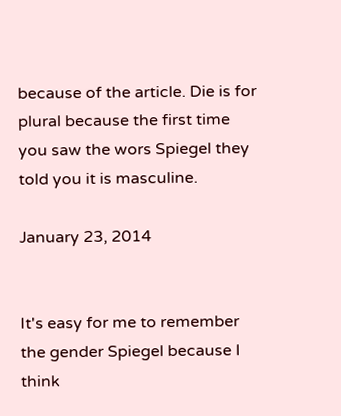because of the article. Die is for plural because the first time you saw the wors Spiegel they told you it is masculine.

January 23, 2014


It's easy for me to remember the gender Spiegel because I think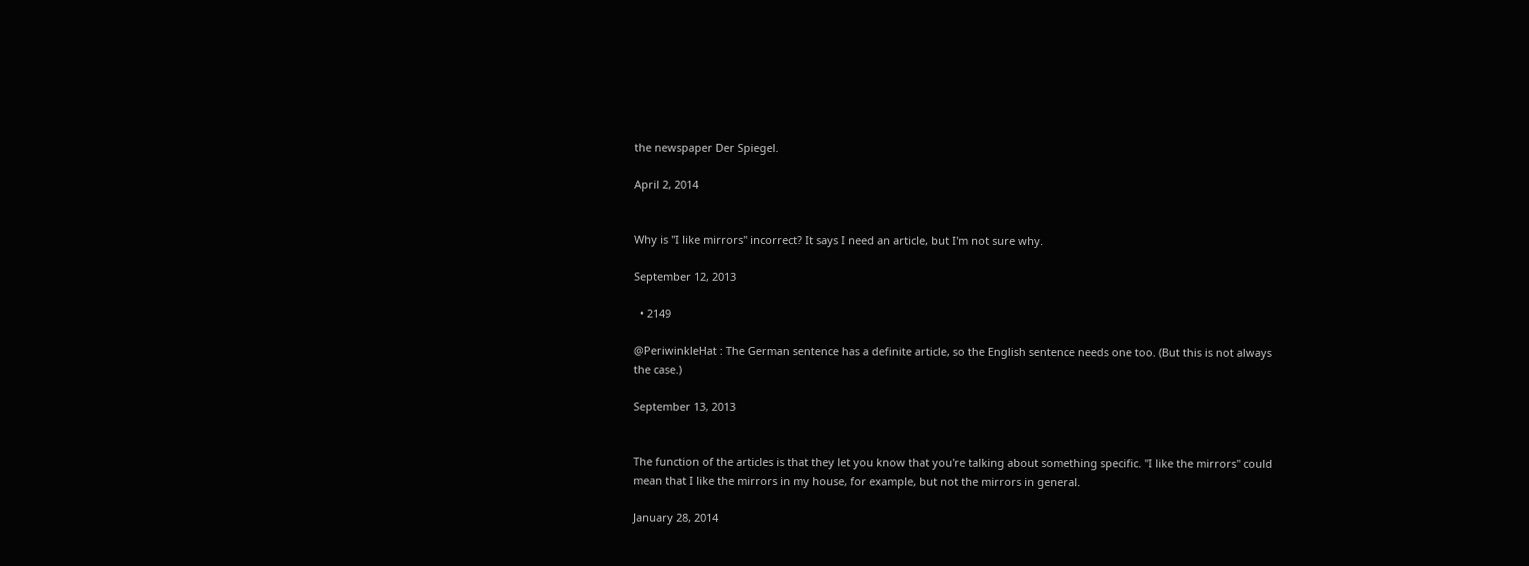the newspaper Der Spiegel.

April 2, 2014


Why is "I like mirrors" incorrect? It says I need an article, but I'm not sure why.

September 12, 2013

  • 2149

@PeriwinkleHat : The German sentence has a definite article, so the English sentence needs one too. (But this is not always the case.)

September 13, 2013


The function of the articles is that they let you know that you're talking about something specific. "I like the mirrors" could mean that I like the mirrors in my house, for example, but not the mirrors in general.

January 28, 2014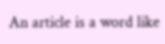An article is a word like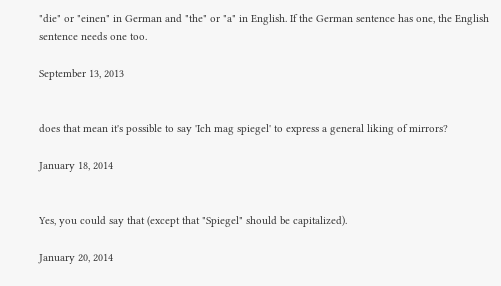"die" or "einen" in German and "the" or "a" in English. If the German sentence has one, the English sentence needs one too.

September 13, 2013


does that mean it's possible to say 'Ich mag spiegel' to express a general liking of mirrors?

January 18, 2014


Yes, you could say that (except that "Spiegel" should be capitalized).

January 20, 2014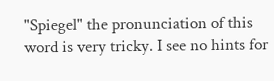"Spiegel" the pronunciation of this word is very tricky. I see no hints for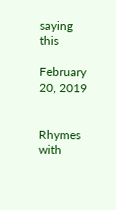saying this

February 20, 2019


Rhymes with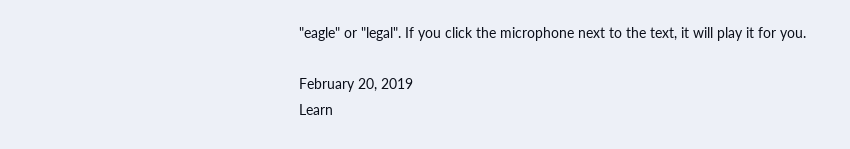"eagle" or "legal". If you click the microphone next to the text, it will play it for you.

February 20, 2019
Learn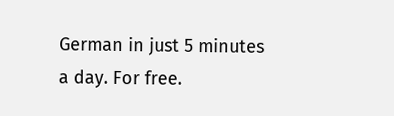German in just 5 minutes a day. For free.